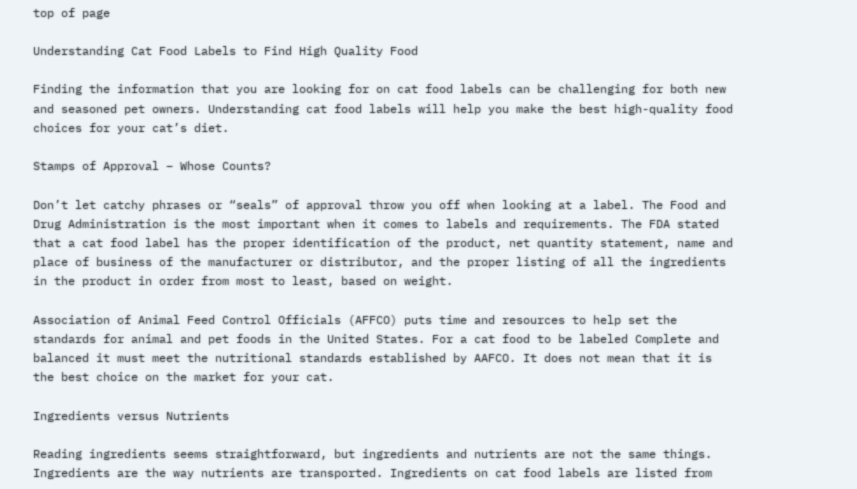top of page

Understanding Cat Food Labels to Find High Quality Food

Finding the information that you are looking for on cat food labels can be challenging for both new and seasoned pet owners. Understanding cat food labels will help you make the best high-quality food choices for your cat’s diet.

Stamps of Approval – Whose Counts?

Don’t let catchy phrases or “seals” of approval throw you off when looking at a label. The Food and Drug Administration is the most important when it comes to labels and requirements. The FDA stated that a cat food label has the proper identification of the product, net quantity statement, name and place of business of the manufacturer or distributor, and the proper listing of all the ingredients in the product in order from most to least, based on weight.

Association of Animal Feed Control Officials (AFFCO) puts time and resources to help set the standards for animal and pet foods in the United States. For a cat food to be labeled Complete and balanced it must meet the nutritional standards established by AAFCO. It does not mean that it is the best choice on the market for your cat.

Ingredients versus Nutrients

Reading ingredients seems straightforward, but ingredients and nutrients are not the same things. Ingredients are the way nutrients are transported. Ingredients on cat food labels are listed from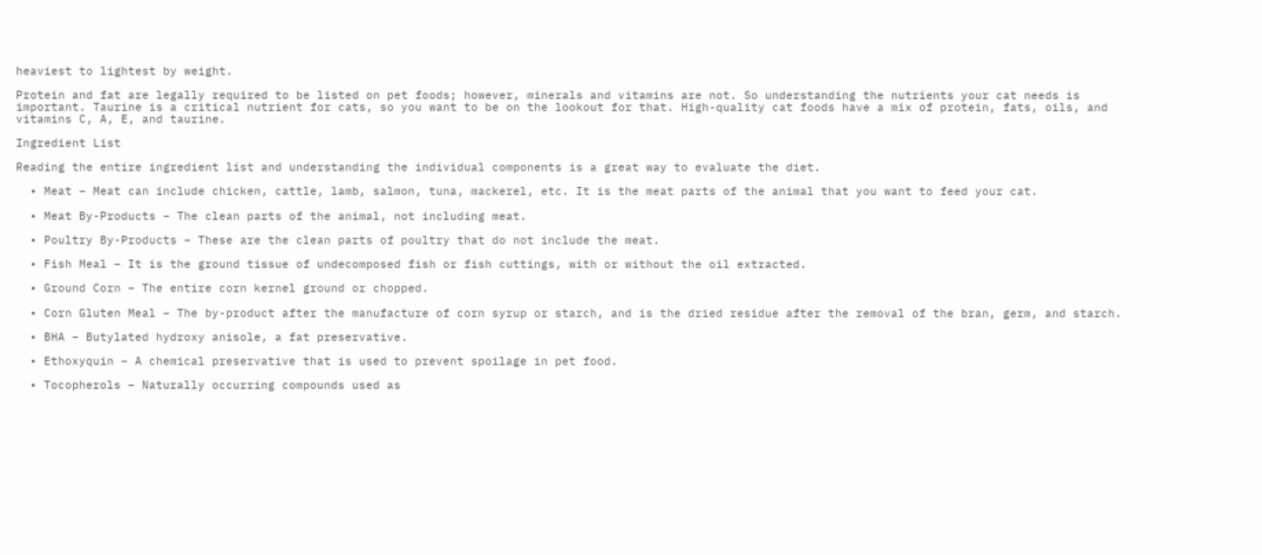heaviest to lightest by weight.

Protein and fat are legally required to be listed on pet foods; however, minerals and vitamins are not. So understanding the nutrients your cat needs is important. Taurine is a critical nutrient for cats, so you want to be on the lookout for that. High-quality cat foods have a mix of protein, fats, oils, and vitamins C, A, E, and taurine.

Ingredient List

Reading the entire ingredient list and understanding the individual components is a great way to evaluate the diet.

  • Meat – Meat can include chicken, cattle, lamb, salmon, tuna, mackerel, etc. It is the meat parts of the animal that you want to feed your cat.

  • Meat By-Products – The clean parts of the animal, not including meat.

  • Poultry By-Products – These are the clean parts of poultry that do not include the meat.

  • Fish Meal – It is the ground tissue of undecomposed fish or fish cuttings, with or without the oil extracted.

  • Ground Corn – The entire corn kernel ground or chopped.

  • Corn Gluten Meal – The by-product after the manufacture of corn syrup or starch, and is the dried residue after the removal of the bran, germ, and starch.

  • BHA – Butylated hydroxy anisole, a fat preservative.

  • Ethoxyquin – A chemical preservative that is used to prevent spoilage in pet food.

  • Tocopherols – Naturally occurring compounds used as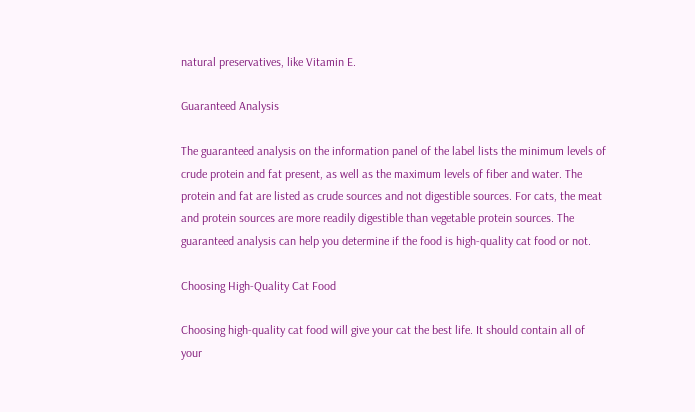natural preservatives, like Vitamin E.

Guaranteed Analysis

The guaranteed analysis on the information panel of the label lists the minimum levels of crude protein and fat present, as well as the maximum levels of fiber and water. The protein and fat are listed as crude sources and not digestible sources. For cats, the meat and protein sources are more readily digestible than vegetable protein sources. The guaranteed analysis can help you determine if the food is high-quality cat food or not.

Choosing High-Quality Cat Food

Choosing high-quality cat food will give your cat the best life. It should contain all of your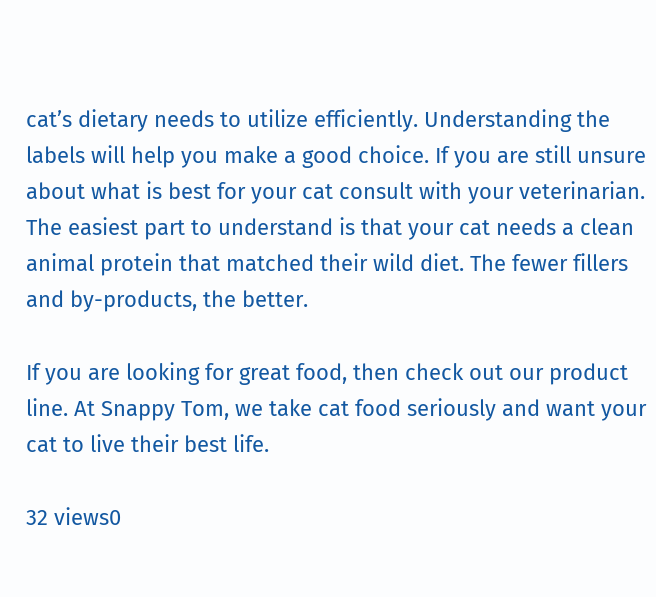cat’s dietary needs to utilize efficiently. Understanding the labels will help you make a good choice. If you are still unsure about what is best for your cat consult with your veterinarian. The easiest part to understand is that your cat needs a clean animal protein that matched their wild diet. The fewer fillers and by-products, the better.

If you are looking for great food, then check out our product line. At Snappy Tom, we take cat food seriously and want your cat to live their best life.

32 views0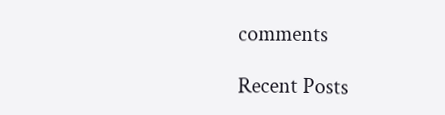comments

Recent Posts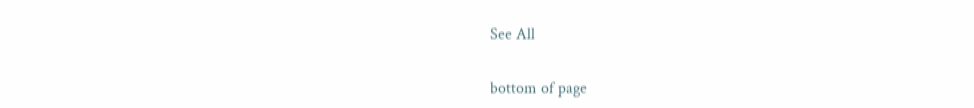See All


bottom of page